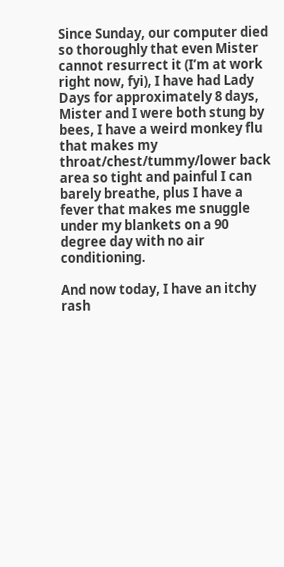Since Sunday, our computer died so thoroughly that even Mister cannot resurrect it (I’m at work right now, fyi), I have had Lady Days for approximately 8 days, Mister and I were both stung by bees, I have a weird monkey flu that makes my throat/chest/tummy/lower back area so tight and painful I can barely breathe, plus I have a fever that makes me snuggle under my blankets on a 90 degree day with no air conditioning.

And now today, I have an itchy rash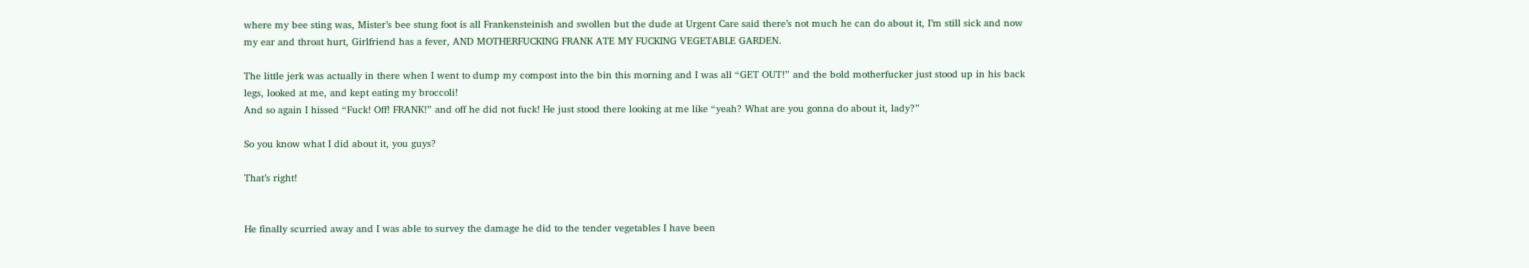where my bee sting was, Mister’s bee stung foot is all Frankensteinish and swollen but the dude at Urgent Care said there’s not much he can do about it, I’m still sick and now my ear and throat hurt, Girlfriend has a fever, AND MOTHERFUCKING FRANK ATE MY FUCKING VEGETABLE GARDEN.

The little jerk was actually in there when I went to dump my compost into the bin this morning and I was all “GET OUT!” and the bold motherfucker just stood up in his back legs, looked at me, and kept eating my broccoli!
And so again I hissed “Fuck! Off! FRANK!” and off he did not fuck! He just stood there looking at me like “yeah? What are you gonna do about it, lady?”

So you know what I did about it, you guys?

That’s right!


He finally scurried away and I was able to survey the damage he did to the tender vegetables I have been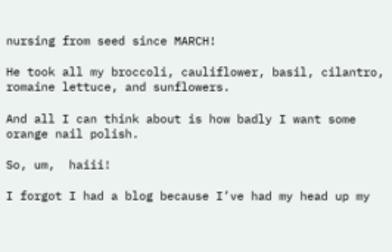nursing from seed since MARCH!

He took all my broccoli, cauliflower, basil, cilantro, romaine lettuce, and sunflowers.

And all I can think about is how badly I want some orange nail polish.

So, um,  haiii!

I forgot I had a blog because I’ve had my head up my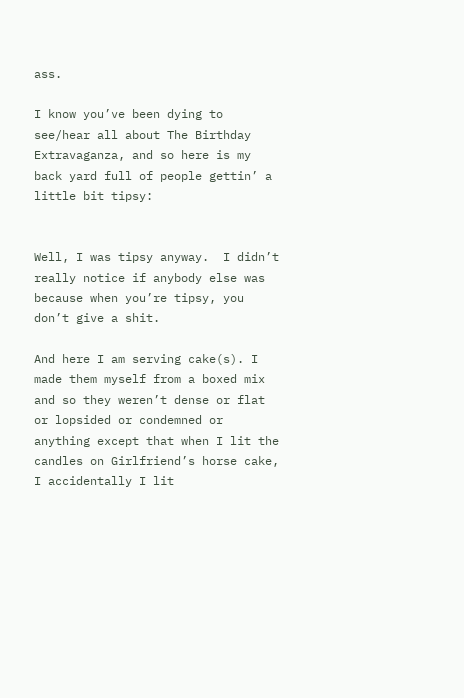ass.

I know you’ve been dying to see/hear all about The Birthday Extravaganza, and so here is my back yard full of people gettin’ a little bit tipsy:


Well, I was tipsy anyway.  I didn’t really notice if anybody else was because when you’re tipsy, you don’t give a shit.

And here I am serving cake(s). I made them myself from a boxed mix and so they weren’t dense or flat or lopsided or condemned or anything except that when I lit the candles on Girlfriend’s horse cake, I accidentally I lit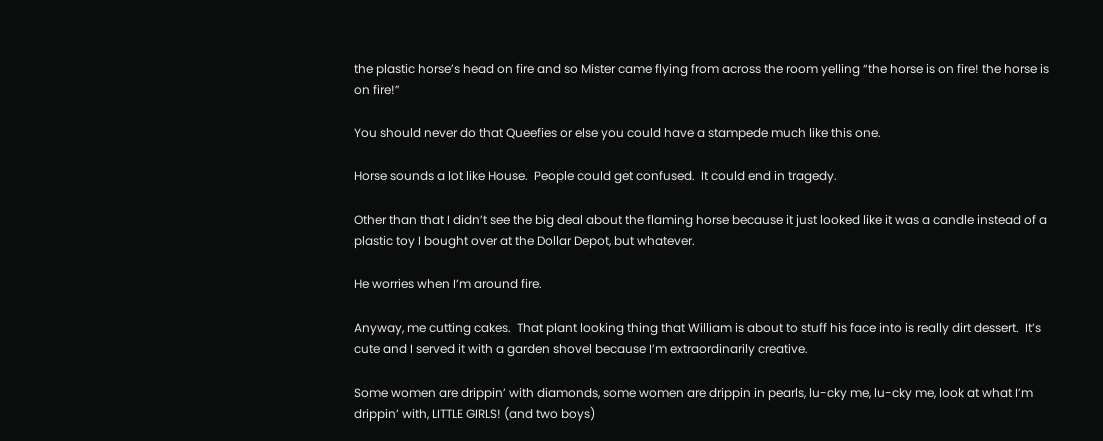the plastic horse’s head on fire and so Mister came flying from across the room yelling “the horse is on fire! the horse is on fire!”

You should never do that Queefies or else you could have a stampede much like this one.

Horse sounds a lot like House.  People could get confused.  It could end in tragedy.

Other than that I didn’t see the big deal about the flaming horse because it just looked like it was a candle instead of a plastic toy I bought over at the Dollar Depot, but whatever.

He worries when I’m around fire.

Anyway, me cutting cakes.  That plant looking thing that William is about to stuff his face into is really dirt dessert.  It’s cute and I served it with a garden shovel because I’m extraordinarily creative.

Some women are drippin’ with diamonds, some women are drippin in pearls, lu-cky me, lu-cky me, look at what I’m drippin’ with, LITTLE GIRLS! (and two boys)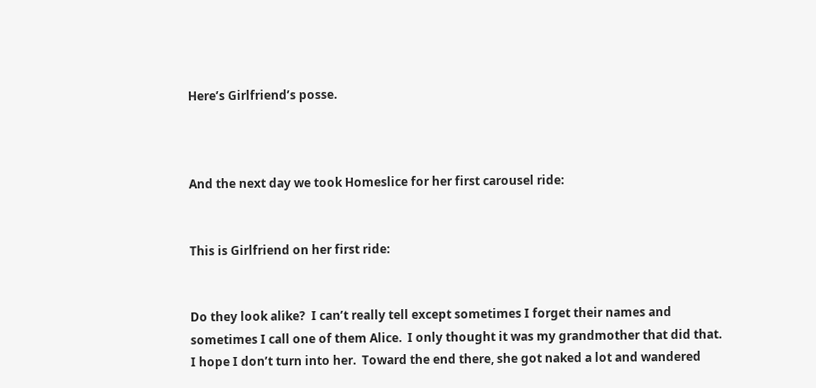Here’s Girlfriend’s posse.



And the next day we took Homeslice for her first carousel ride:


This is Girlfriend on her first ride:


Do they look alike?  I can’t really tell except sometimes I forget their names and sometimes I call one of them Alice.  I only thought it was my grandmother that did that.  I hope I don’t turn into her.  Toward the end there, she got naked a lot and wandered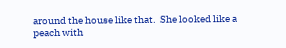around the house like that.  She looked like a peach with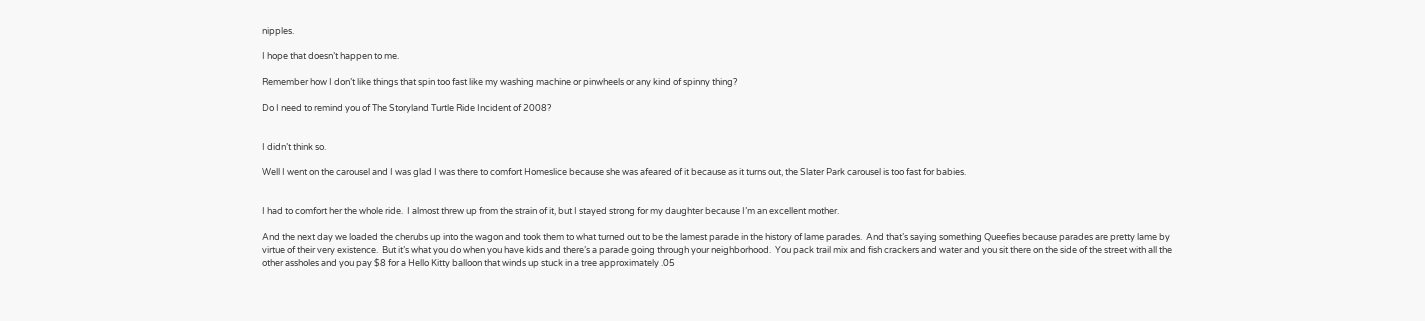nipples.

I hope that doesn’t happen to me.

Remember how I don’t like things that spin too fast like my washing machine or pinwheels or any kind of spinny thing?

Do I need to remind you of The Storyland Turtle Ride Incident of 2008?


I didn’t think so.

Well I went on the carousel and I was glad I was there to comfort Homeslice because she was afeared of it because as it turns out, the Slater Park carousel is too fast for babies.


I had to comfort her the whole ride.  I almost threw up from the strain of it, but I stayed strong for my daughter because I’m an excellent mother.

And the next day we loaded the cherubs up into the wagon and took them to what turned out to be the lamest parade in the history of lame parades.  And that’s saying something Queefies because parades are pretty lame by virtue of their very existence.  But it’s what you do when you have kids and there’s a parade going through your neighborhood.  You pack trail mix and fish crackers and water and you sit there on the side of the street with all the other assholes and you pay $8 for a Hello Kitty balloon that winds up stuck in a tree approximately .05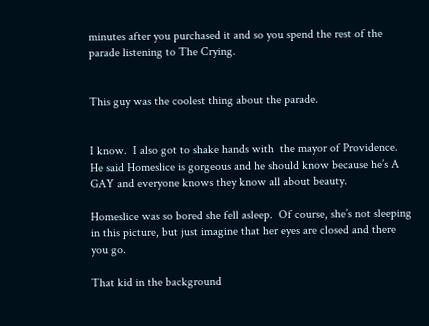minutes after you purchased it and so you spend the rest of the parade listening to The Crying.


This guy was the coolest thing about the parade.


I know.  I also got to shake hands with  the mayor of Providence.  He said Homeslice is gorgeous and he should know because he’s A GAY and everyone knows they know all about beauty.

Homeslice was so bored she fell asleep.  Of course, she’s not sleeping in this picture, but just imagine that her eyes are closed and there you go.

That kid in the background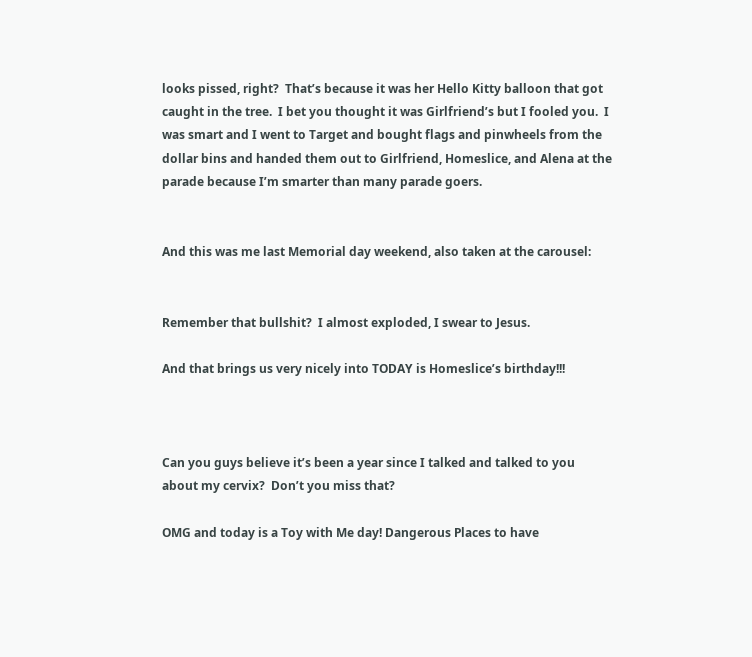looks pissed, right?  That’s because it was her Hello Kitty balloon that got caught in the tree.  I bet you thought it was Girlfriend’s but I fooled you.  I was smart and I went to Target and bought flags and pinwheels from the dollar bins and handed them out to Girlfriend, Homeslice, and Alena at the parade because I’m smarter than many parade goers.


And this was me last Memorial day weekend, also taken at the carousel:


Remember that bullshit?  I almost exploded, I swear to Jesus.

And that brings us very nicely into TODAY is Homeslice’s birthday!!!



Can you guys believe it’s been a year since I talked and talked to you about my cervix?  Don’t you miss that?

OMG and today is a Toy with Me day! Dangerous Places to have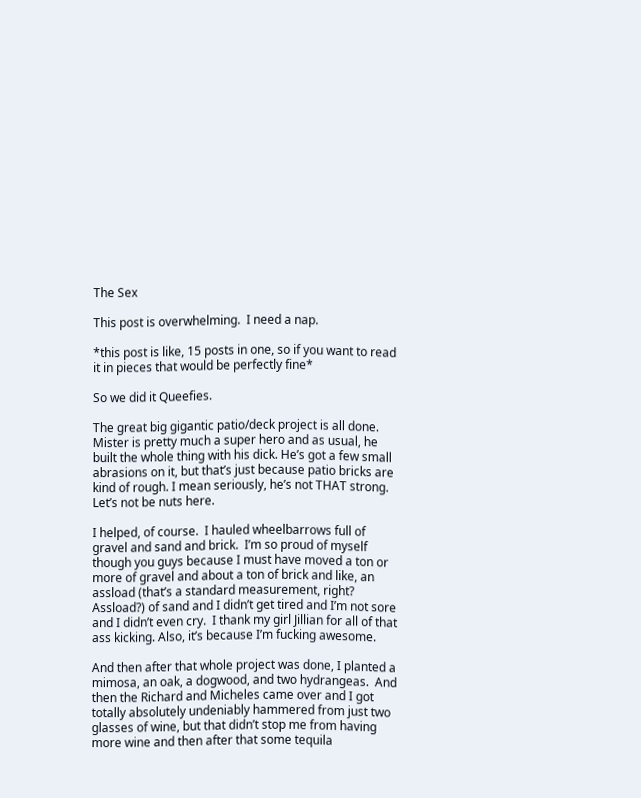The Sex

This post is overwhelming.  I need a nap.

*this post is like, 15 posts in one, so if you want to read it in pieces that would be perfectly fine*

So we did it Queefies.

The great big gigantic patio/deck project is all done.  Mister is pretty much a super hero and as usual, he built the whole thing with his dick. He’s got a few small abrasions on it, but that’s just because patio bricks are kind of rough. I mean seriously, he’s not THAT strong. Let’s not be nuts here.

I helped, of course.  I hauled wheelbarrows full of gravel and sand and brick.  I’m so proud of myself though you guys because I must have moved a ton or more of gravel and about a ton of brick and like, an assload (that’s a standard measurement, right?  Assload?) of sand and I didn’t get tired and I’m not sore and I didn’t even cry.  I thank my girl Jillian for all of that ass kicking. Also, it’s because I’m fucking awesome.

And then after that whole project was done, I planted a mimosa, an oak, a dogwood, and two hydrangeas.  And then the Richard and Micheles came over and I got totally absolutely undeniably hammered from just two glasses of wine, but that didn’t stop me from having more wine and then after that some tequila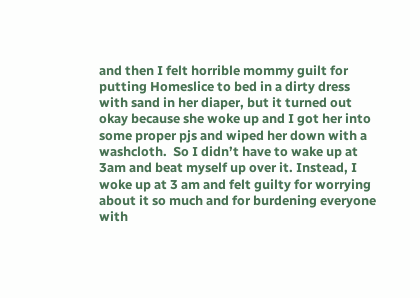and then I felt horrible mommy guilt for putting Homeslice to bed in a dirty dress with sand in her diaper, but it turned out okay because she woke up and I got her into some proper pjs and wiped her down with a washcloth.  So I didn’t have to wake up at 3am and beat myself up over it. Instead, I woke up at 3 am and felt guilty for worrying about it so much and for burdening everyone with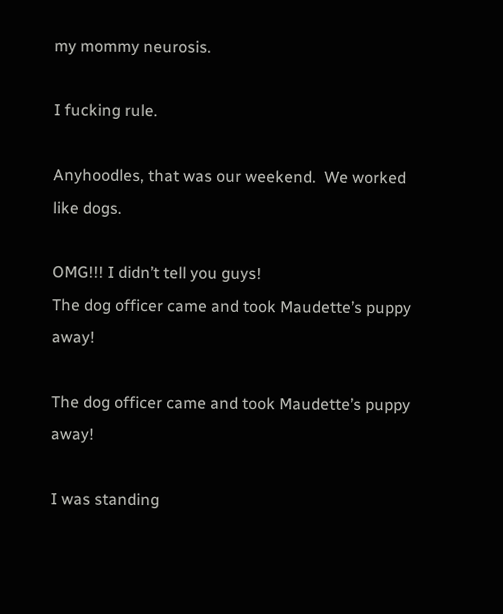my mommy neurosis.

I fucking rule.

Anyhoodles, that was our weekend.  We worked like dogs.

OMG!!! I didn’t tell you guys!
The dog officer came and took Maudette’s puppy away!

The dog officer came and took Maudette’s puppy away!

I was standing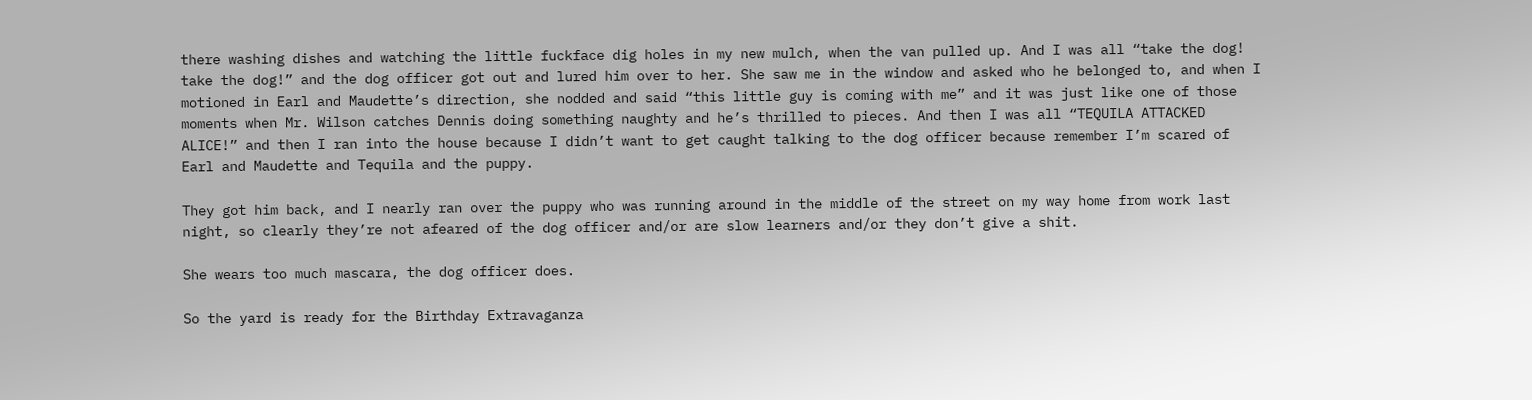there washing dishes and watching the little fuckface dig holes in my new mulch, when the van pulled up. And I was all “take the dog! take the dog!” and the dog officer got out and lured him over to her. She saw me in the window and asked who he belonged to, and when I motioned in Earl and Maudette’s direction, she nodded and said “this little guy is coming with me” and it was just like one of those moments when Mr. Wilson catches Dennis doing something naughty and he’s thrilled to pieces. And then I was all “TEQUILA ATTACKED ALICE!” and then I ran into the house because I didn’t want to get caught talking to the dog officer because remember I’m scared of Earl and Maudette and Tequila and the puppy.

They got him back, and I nearly ran over the puppy who was running around in the middle of the street on my way home from work last night, so clearly they’re not afeared of the dog officer and/or are slow learners and/or they don’t give a shit.

She wears too much mascara, the dog officer does.

So the yard is ready for the Birthday Extravaganza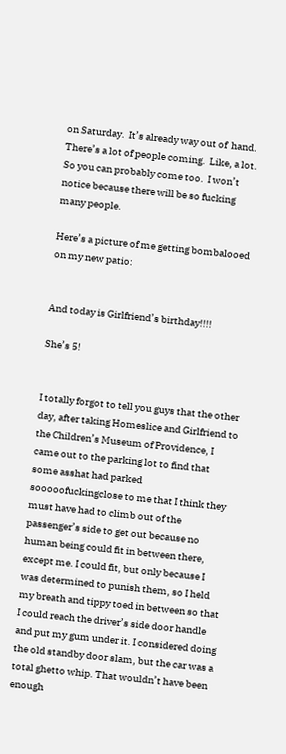on Saturday.  It’s already way out of  hand.  There’s a lot of people coming.  Like, a lot.  So you can probably come too.  I won’t notice because there will be so fucking many people.

Here’s a picture of me getting bombalooed on my new patio:


And today is Girlfriend’s birthday!!!!

She’s 5!


I totally forgot to tell you guys that the other day, after taking Homeslice and Girlfriend to the Children’s Museum of Providence, I came out to the parking lot to find that some asshat had parked sooooofuckingclose to me that I think they must have had to climb out of the passenger’s side to get out because no human being could fit in between there, except me. I could fit, but only because I was determined to punish them, so I held my breath and tippy toed in between so that I could reach the driver’s side door handle and put my gum under it. I considered doing the old standby door slam, but the car was a total ghetto whip. That wouldn’t have been enough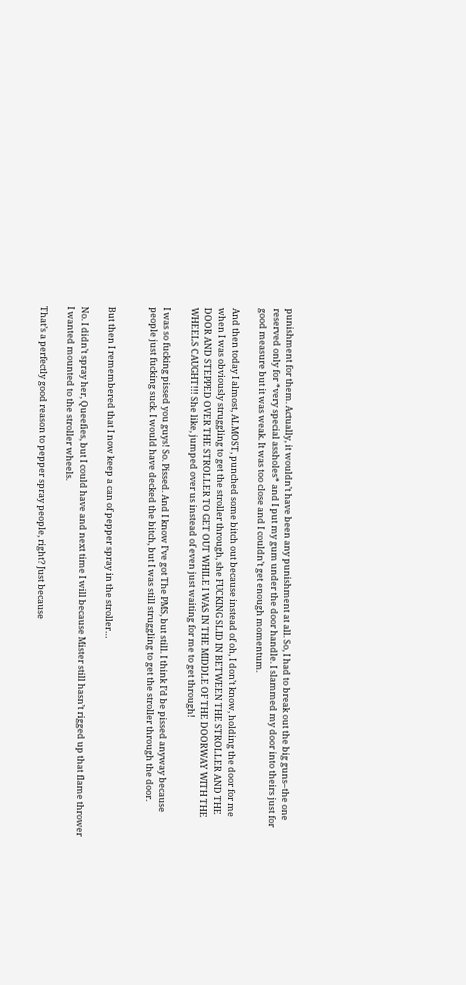punishment for them. Actually, it wouldn’t have been any punishment at all. So, I had to break out the big guns–the one reserved only for *very special assholes* and I put my gum under the door handle. I slammed my door into theirs just for good measure but it was weak. It was too close and I couldn’t get enough momentum.

And then today I almost, ALMOST, punched some bitch out because instead of oh, I don’t know, holding the door for me when I was obviously struggling to get the stroller through, she FUCKING SLID IN BETWEEN THE STROLLER AND THE DOOR AND STEPPED OVER THE STROLLER TO GET OUT WHILE I WAS IN THE MIDDLE OF THE DOORWAY WITH THE WHEELS CAUGHT!!! She like, jumped over us instead of even just waiting for me to get through!

I was so fucking pissed you guys! So. Pissed. And I know I’ve got The PMS, but still. I think I’d be pissed anyway because people just fucking suck. I would have decked the bitch, but I was still struggling to get the stroller through the door.


But then I remembered that I now keep a can of pepper spray in the stroller…

No. I didn’t spray her, Queefies, but I could have and next time I will because Mister still hasn’t rigged up that flame thrower I wanted mounted to the stroller wheels.

That’s a perfectly good reason to pepper spray people, right? Just because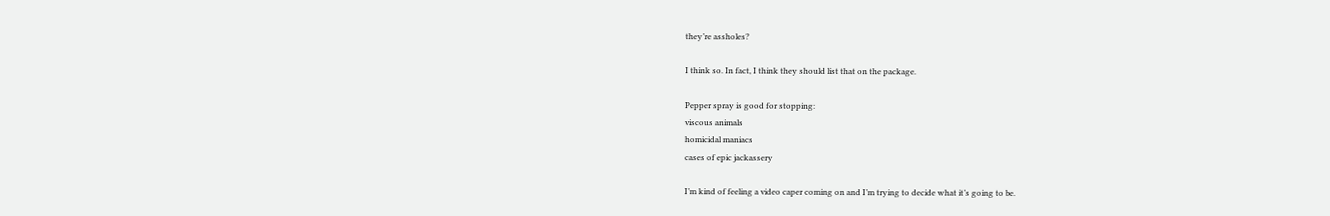they’re assholes?

I think so. In fact, I think they should list that on the package.

Pepper spray is good for stopping:
viscous animals
homicidal maniacs
cases of epic jackassery

I’m kind of feeling a video caper coming on and I’m trying to decide what it’s going to be.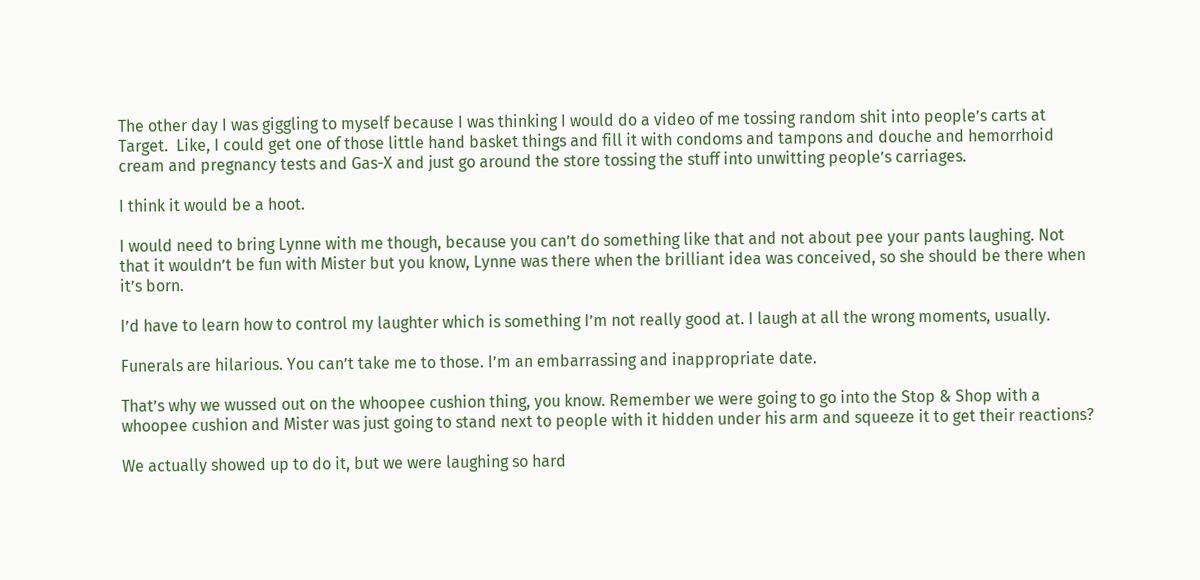The other day I was giggling to myself because I was thinking I would do a video of me tossing random shit into people’s carts at Target.  Like, I could get one of those little hand basket things and fill it with condoms and tampons and douche and hemorrhoid cream and pregnancy tests and Gas-X and just go around the store tossing the stuff into unwitting people’s carriages.

I think it would be a hoot.

I would need to bring Lynne with me though, because you can’t do something like that and not about pee your pants laughing. Not that it wouldn’t be fun with Mister but you know, Lynne was there when the brilliant idea was conceived, so she should be there when it’s born.

I’d have to learn how to control my laughter which is something I’m not really good at. I laugh at all the wrong moments, usually.

Funerals are hilarious. You can’t take me to those. I’m an embarrassing and inappropriate date.

That’s why we wussed out on the whoopee cushion thing, you know. Remember we were going to go into the Stop & Shop with a whoopee cushion and Mister was just going to stand next to people with it hidden under his arm and squeeze it to get their reactions?

We actually showed up to do it, but we were laughing so hard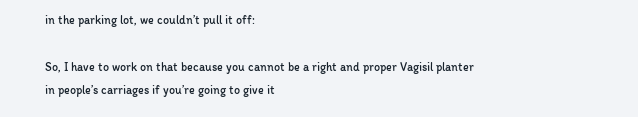in the parking lot, we couldn’t pull it off:

So, I have to work on that because you cannot be a right and proper Vagisil planter in people’s carriages if you’re going to give it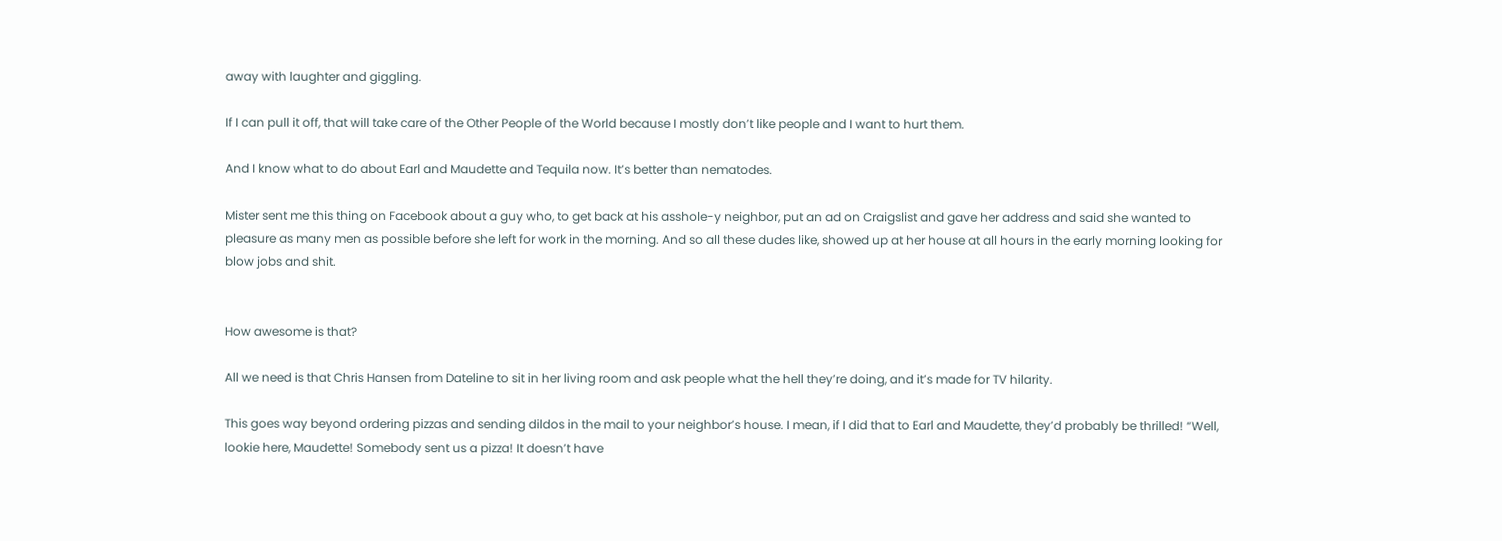away with laughter and giggling.

If I can pull it off, that will take care of the Other People of the World because I mostly don’t like people and I want to hurt them.

And I know what to do about Earl and Maudette and Tequila now. It’s better than nematodes.

Mister sent me this thing on Facebook about a guy who, to get back at his asshole-y neighbor, put an ad on Craigslist and gave her address and said she wanted to pleasure as many men as possible before she left for work in the morning. And so all these dudes like, showed up at her house at all hours in the early morning looking for blow jobs and shit.


How awesome is that?

All we need is that Chris Hansen from Dateline to sit in her living room and ask people what the hell they’re doing, and it’s made for TV hilarity.

This goes way beyond ordering pizzas and sending dildos in the mail to your neighbor’s house. I mean, if I did that to Earl and Maudette, they’d probably be thrilled! “Well, lookie here, Maudette! Somebody sent us a pizza! It doesn’t have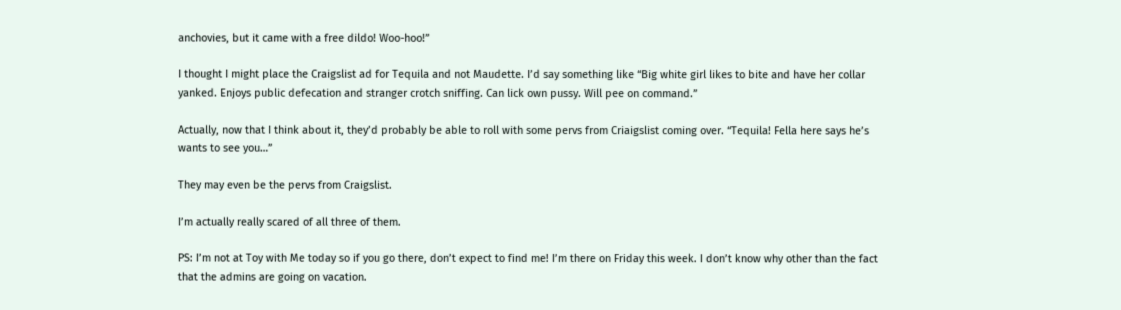anchovies, but it came with a free dildo! Woo-hoo!”

I thought I might place the Craigslist ad for Tequila and not Maudette. I’d say something like “Big white girl likes to bite and have her collar yanked. Enjoys public defecation and stranger crotch sniffing. Can lick own pussy. Will pee on command.”

Actually, now that I think about it, they’d probably be able to roll with some pervs from Criaigslist coming over. “Tequila! Fella here says he’s wants to see you…”

They may even be the pervs from Craigslist.

I’m actually really scared of all three of them.

PS: I’m not at Toy with Me today so if you go there, don’t expect to find me! I’m there on Friday this week. I don’t know why other than the fact that the admins are going on vacation.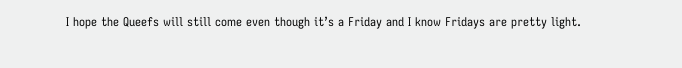I hope the Queefs will still come even though it’s a Friday and I know Fridays are pretty light.